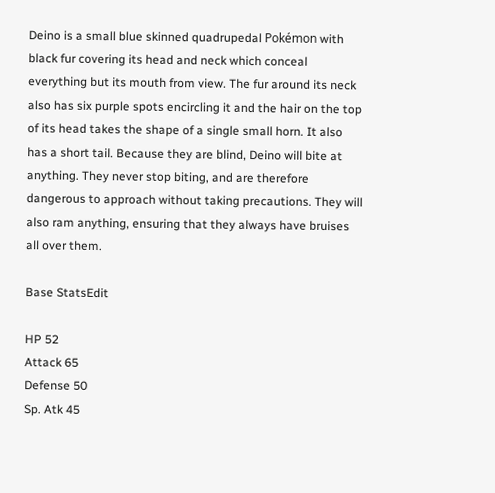Deino is a small blue skinned quadrupedal Pokémon with black fur covering its head and neck which conceal everything but its mouth from view. The fur around its neck also has six purple spots encircling it and the hair on the top of its head takes the shape of a single small horn. It also has a short tail. Because they are blind, Deino will bite at anything. They never stop biting, and are therefore dangerous to approach without taking precautions. They will also ram anything, ensuring that they always have bruises all over them.

Base StatsEdit

HP 52
Attack 65
Defense 50
Sp. Atk 45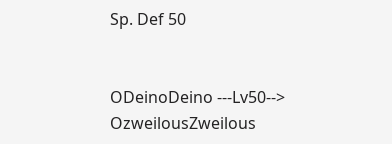Sp. Def 50


ODeinoDeino ---Lv50--> OzweilousZweilous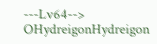---Lv64--> OHydreigonHydreigon